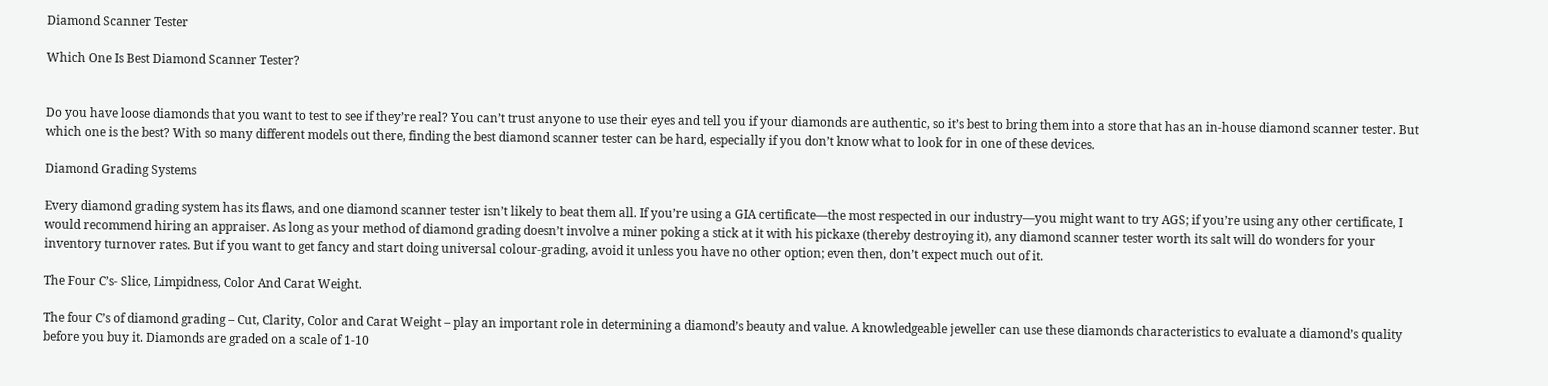Diamond Scanner Tester

Which One Is Best Diamond Scanner Tester?


Do you have loose diamonds that you want to test to see if they’re real? You can’t trust anyone to use their eyes and tell you if your diamonds are authentic, so it’s best to bring them into a store that has an in-house diamond scanner tester. But which one is the best? With so many different models out there, finding the best diamond scanner tester can be hard, especially if you don’t know what to look for in one of these devices.

Diamond Grading Systems

Every diamond grading system has its flaws, and one diamond scanner tester isn’t likely to beat them all. If you’re using a GIA certificate—the most respected in our industry—you might want to try AGS; if you’re using any other certificate, I would recommend hiring an appraiser. As long as your method of diamond grading doesn’t involve a miner poking a stick at it with his pickaxe (thereby destroying it), any diamond scanner tester worth its salt will do wonders for your inventory turnover rates. But if you want to get fancy and start doing universal colour-grading, avoid it unless you have no other option; even then, don’t expect much out of it.

The Four C’s- Slice, Limpidness, Color And Carat Weight.

The four C’s of diamond grading – Cut, Clarity, Color and Carat Weight – play an important role in determining a diamond’s beauty and value. A knowledgeable jeweller can use these diamonds characteristics to evaluate a diamond’s quality before you buy it. Diamonds are graded on a scale of 1-10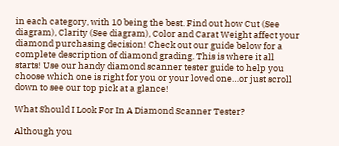in each category, with 10 being the best. Find out how Cut (See diagram), Clarity (See diagram), Color and Carat Weight affect your diamond purchasing decision! Check out our guide below for a complete description of diamond grading. This is where it all starts! Use our handy diamond scanner tester guide to help you choose which one is right for you or your loved one…or just scroll down to see our top pick at a glance!

What Should I Look For In A Diamond Scanner Tester?

Although you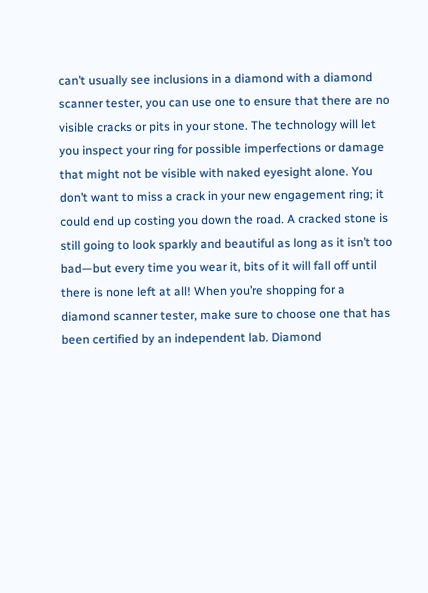can’t usually see inclusions in a diamond with a diamond scanner tester, you can use one to ensure that there are no visible cracks or pits in your stone. The technology will let you inspect your ring for possible imperfections or damage that might not be visible with naked eyesight alone. You don’t want to miss a crack in your new engagement ring; it could end up costing you down the road. A cracked stone is still going to look sparkly and beautiful as long as it isn’t too bad—but every time you wear it, bits of it will fall off until there is none left at all! When you’re shopping for a diamond scanner tester, make sure to choose one that has been certified by an independent lab. Diamond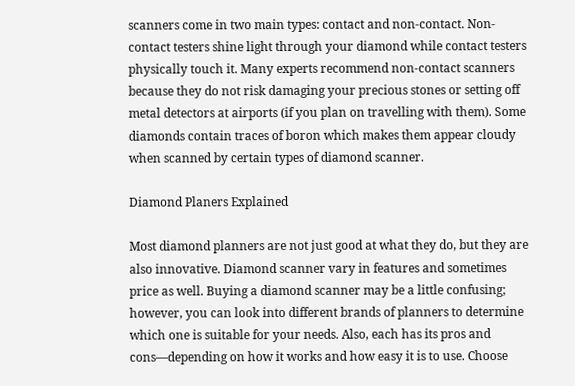scanners come in two main types: contact and non-contact. Non-contact testers shine light through your diamond while contact testers physically touch it. Many experts recommend non-contact scanners because they do not risk damaging your precious stones or setting off metal detectors at airports (if you plan on travelling with them). Some diamonds contain traces of boron which makes them appear cloudy when scanned by certain types of diamond scanner.

Diamond Planers Explained

Most diamond planners are not just good at what they do, but they are also innovative. Diamond scanner vary in features and sometimes price as well. Buying a diamond scanner may be a little confusing; however, you can look into different brands of planners to determine which one is suitable for your needs. Also, each has its pros and cons—depending on how it works and how easy it is to use. Choose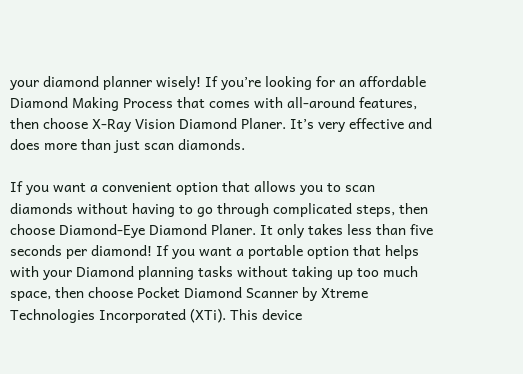your diamond planner wisely! If you’re looking for an affordable Diamond Making Process that comes with all-around features, then choose X-Ray Vision Diamond Planer. It’s very effective and does more than just scan diamonds.

If you want a convenient option that allows you to scan diamonds without having to go through complicated steps, then choose Diamond-Eye Diamond Planer. It only takes less than five seconds per diamond! If you want a portable option that helps with your Diamond planning tasks without taking up too much space, then choose Pocket Diamond Scanner by Xtreme Technologies Incorporated (XTi). This device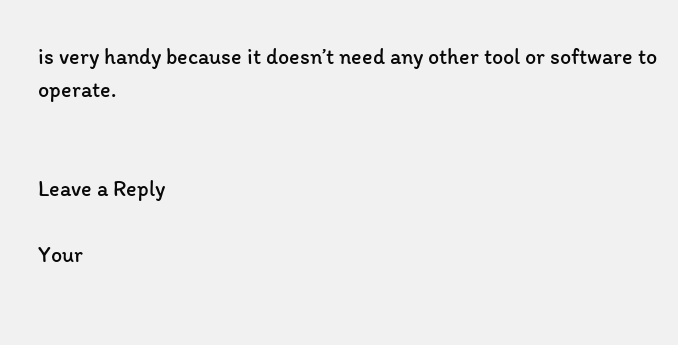is very handy because it doesn’t need any other tool or software to operate.


Leave a Reply

Your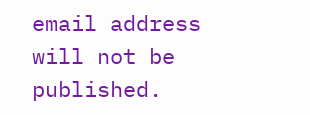email address will not be published.